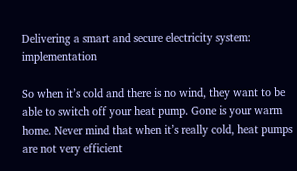Delivering a smart and secure electricity system: implementation

So when it’s cold and there is no wind, they want to be able to switch off your heat pump. Gone is your warm home. Never mind that when it’s really cold, heat pumps are not very efficient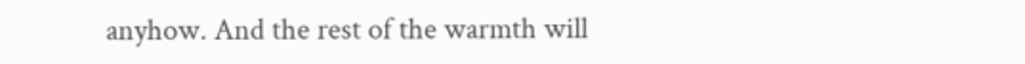anyhow. And the rest of the warmth will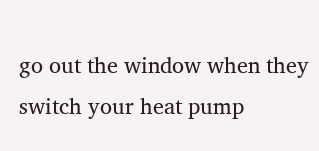go out the window when they switch your heat pump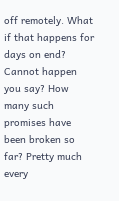off remotely. What if that happens for days on end? Cannot happen you say? How many such promises have been broken so far? Pretty much every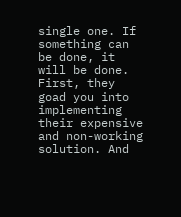single one. If something can be done, it will be done. First, they goad you into implementing their expensive and non-working solution. And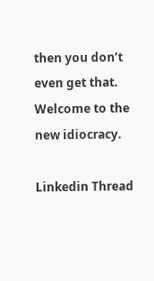then you don’t even get that. Welcome to the new idiocracy.

Linkedin Thread